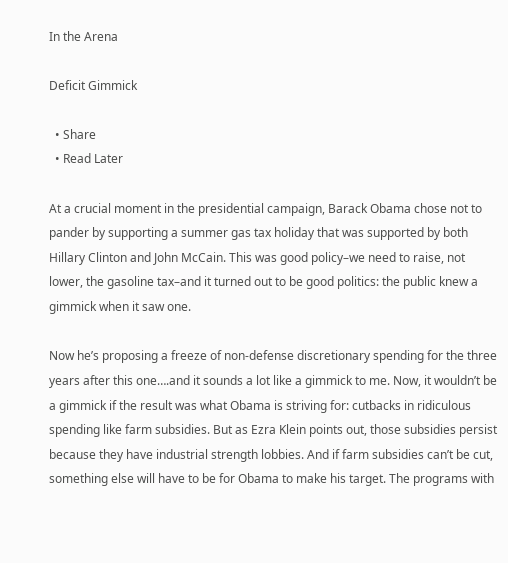In the Arena

Deficit Gimmick

  • Share
  • Read Later

At a crucial moment in the presidential campaign, Barack Obama chose not to pander by supporting a summer gas tax holiday that was supported by both Hillary Clinton and John McCain. This was good policy–we need to raise, not lower, the gasoline tax–and it turned out to be good politics: the public knew a gimmick when it saw one.

Now he’s proposing a freeze of non-defense discretionary spending for the three years after this one….and it sounds a lot like a gimmick to me. Now, it wouldn’t be a gimmick if the result was what Obama is striving for: cutbacks in ridiculous spending like farm subsidies. But as Ezra Klein points out, those subsidies persist because they have industrial strength lobbies. And if farm subsidies can’t be cut, something else will have to be for Obama to make his target. The programs with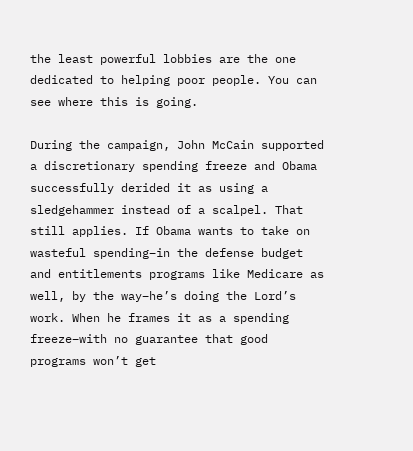the least powerful lobbies are the one dedicated to helping poor people. You can see where this is going.

During the campaign, John McCain supported a discretionary spending freeze and Obama successfully derided it as using a sledgehammer instead of a scalpel. That still applies. If Obama wants to take on wasteful spending–in the defense budget and entitlements programs like Medicare as well, by the way–he’s doing the Lord’s work. When he frames it as a spending freeze–with no guarantee that good programs won’t get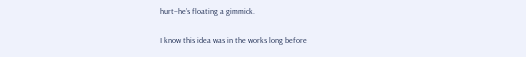hurt–he’s floating a gimmick.

I know this idea was in the works long before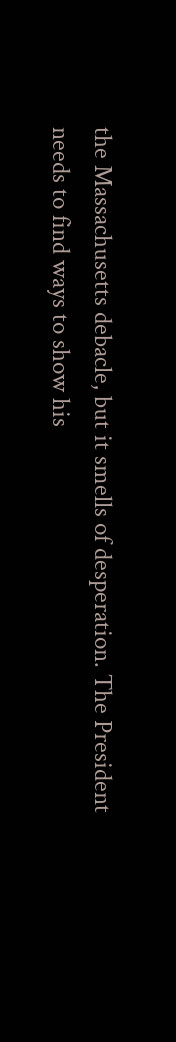the Massachusetts debacle, but it smells of desperation. The President needs to find ways to show his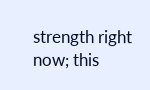strength right now; this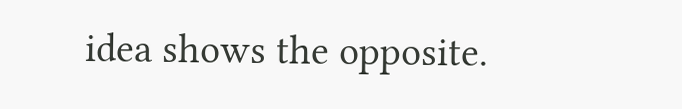idea shows the opposite.